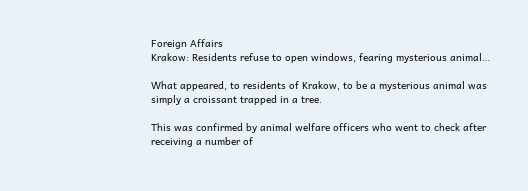Foreign Affairs
Krakow: Residents refuse to open windows, fearing mysterious animal…

What appeared, to residents of Krakow, to be a mysterious animal was simply a croissant trapped in a tree.

This was confirmed by animal welfare officers who went to check after receiving a number of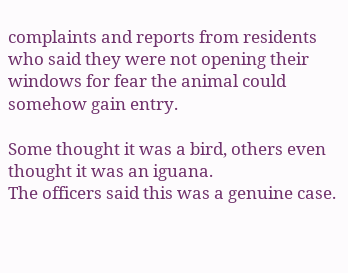complaints and reports from residents who said they were not opening their windows for fear the animal could somehow gain entry.

Some thought it was a bird, others even thought it was an iguana.
The officers said this was a genuine case.